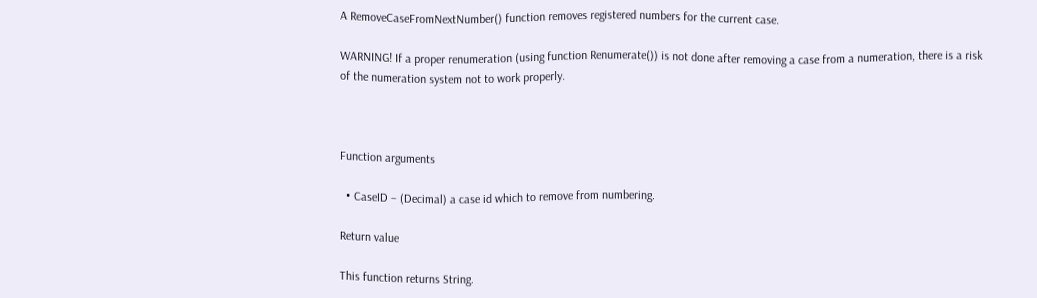A RemoveCaseFromNextNumber() function removes registered numbers for the current case.

WARNING! If a proper renumeration (using function Renumerate()) is not done after removing a case from a numeration, there is a risk of the numeration system not to work properly.



Function arguments

  • CaseID – (Decimal) a case id which to remove from numbering.

Return value

This function returns String.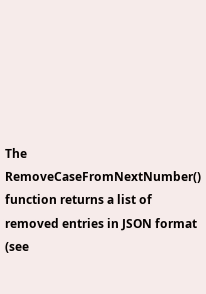The RemoveCaseFromNextNumber() function returns a list of removed entries in JSON format (see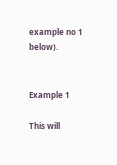example no 1 below).


Example 1

This will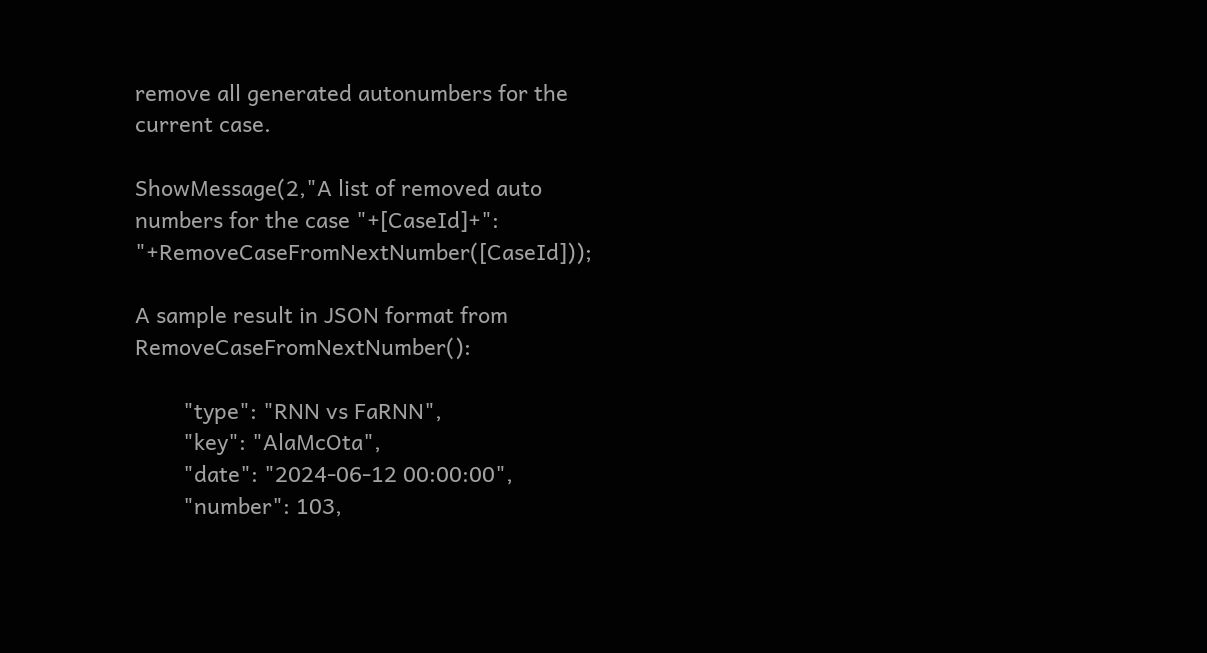remove all generated autonumbers for the current case.

ShowMessage(2,"A list of removed auto numbers for the case "+[CaseId]+": "+RemoveCaseFromNextNumber([CaseId]));

A sample result in JSON format from RemoveCaseFromNextNumber():

        "type": "RNN vs FaRNN",
        "key": "AlaMcOta",
        "date": "2024-06-12 00:00:00",
        "number": 103,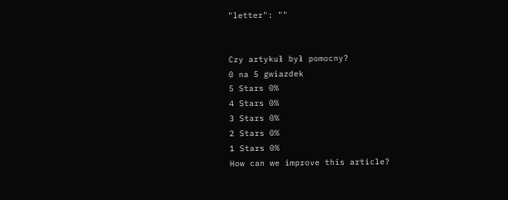"letter": ""


Czy artykuł był pomocny?
0 na 5 gwiazdek
5 Stars 0%
4 Stars 0%
3 Stars 0%
2 Stars 0%
1 Stars 0%
How can we improve this article?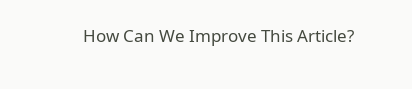How Can We Improve This Article?